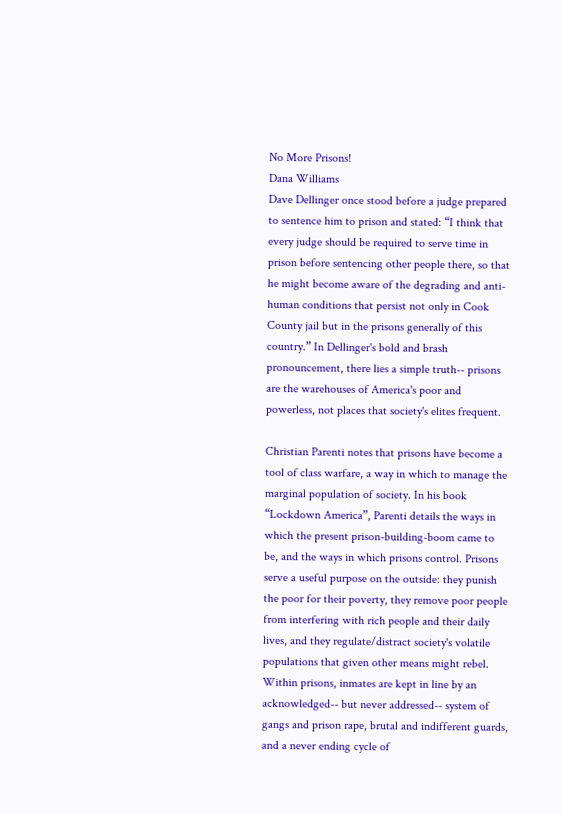No More Prisons!
Dana Williams
Dave Dellinger once stood before a judge prepared to sentence him to prison and stated: “I think that every judge should be required to serve time in prison before sentencing other people there, so that he might become aware of the degrading and anti-human conditions that persist not only in Cook County jail but in the prisons generally of this country.” In Dellinger's bold and brash pronouncement, there lies a simple truth-- prisons are the warehouses of America's poor and powerless, not places that society's elites frequent.

Christian Parenti notes that prisons have become a tool of class warfare, a way in which to manage the marginal population of society. In his book “Lockdown America”, Parenti details the ways in which the present prison-building-boom came to be, and the ways in which prisons control. Prisons serve a useful purpose on the outside: they punish the poor for their poverty, they remove poor people from interfering with rich people and their daily lives, and they regulate/distract society's volatile populations that given other means might rebel. Within prisons, inmates are kept in line by an acknowledged-- but never addressed-- system of gangs and prison rape, brutal and indifferent guards, and a never ending cycle of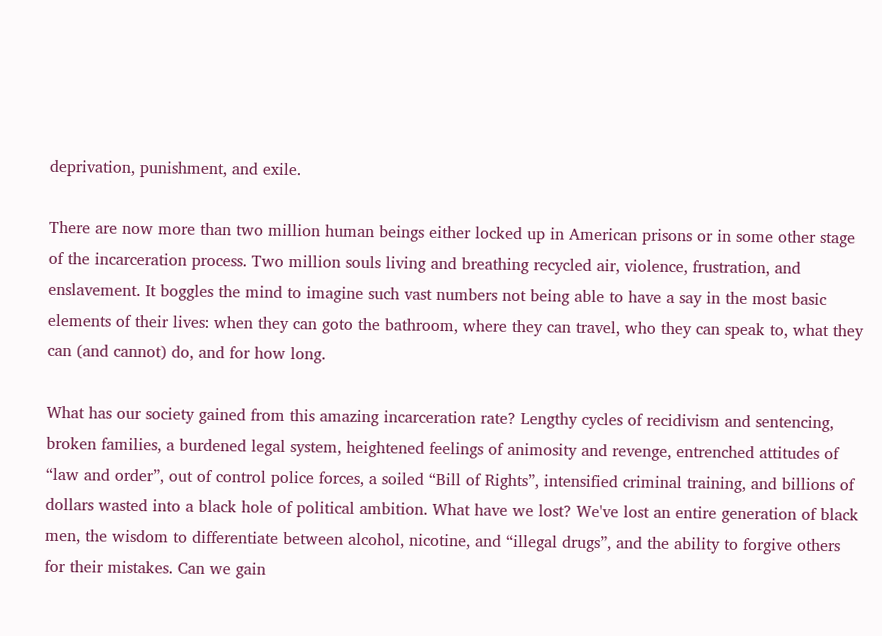deprivation, punishment, and exile.

There are now more than two million human beings either locked up in American prisons or in some other stage of the incarceration process. Two million souls living and breathing recycled air, violence, frustration, and enslavement. It boggles the mind to imagine such vast numbers not being able to have a say in the most basic elements of their lives: when they can goto the bathroom, where they can travel, who they can speak to, what they can (and cannot) do, and for how long.

What has our society gained from this amazing incarceration rate? Lengthy cycles of recidivism and sentencing, broken families, a burdened legal system, heightened feelings of animosity and revenge, entrenched attitudes of “law and order”, out of control police forces, a soiled “Bill of Rights”, intensified criminal training, and billions of dollars wasted into a black hole of political ambition. What have we lost? We've lost an entire generation of black men, the wisdom to differentiate between alcohol, nicotine, and “illegal drugs”, and the ability to forgive others for their mistakes. Can we gain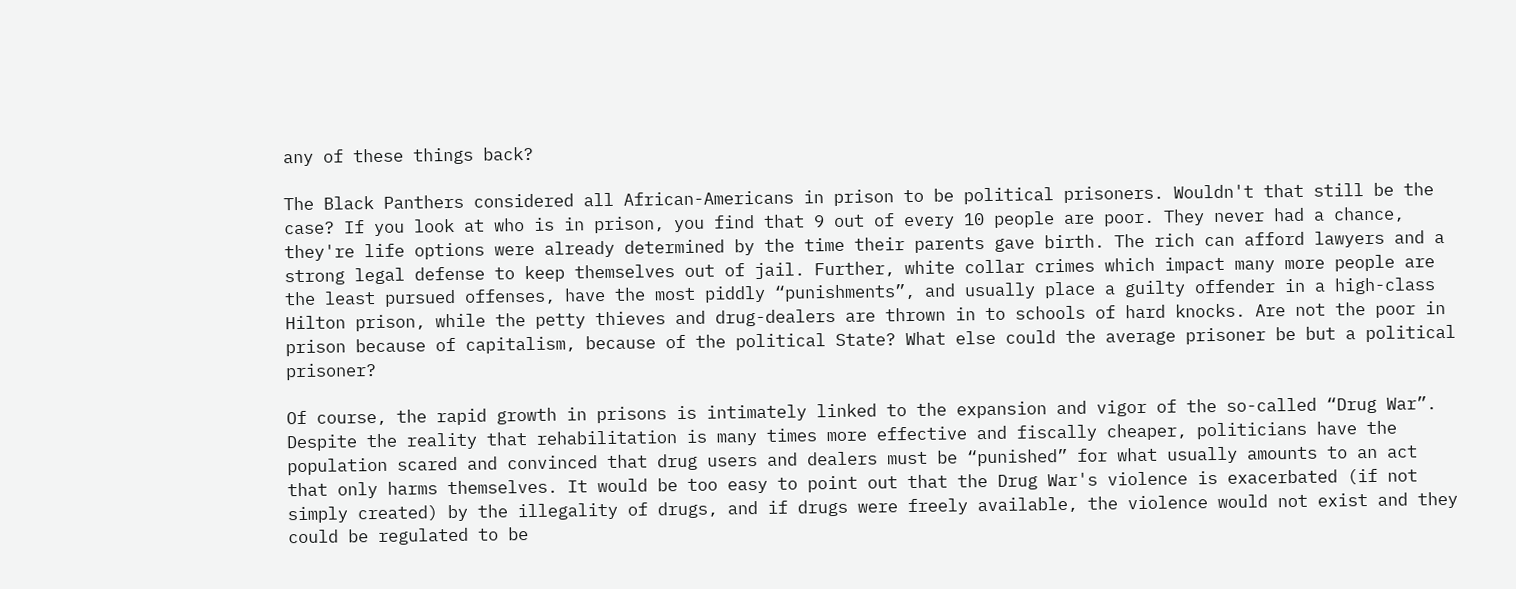any of these things back?

The Black Panthers considered all African-Americans in prison to be political prisoners. Wouldn't that still be the case? If you look at who is in prison, you find that 9 out of every 10 people are poor. They never had a chance, they're life options were already determined by the time their parents gave birth. The rich can afford lawyers and a strong legal defense to keep themselves out of jail. Further, white collar crimes which impact many more people are the least pursued offenses, have the most piddly “punishments”, and usually place a guilty offender in a high-class Hilton prison, while the petty thieves and drug-dealers are thrown in to schools of hard knocks. Are not the poor in prison because of capitalism, because of the political State? What else could the average prisoner be but a political prisoner?

Of course, the rapid growth in prisons is intimately linked to the expansion and vigor of the so-called “Drug War”. Despite the reality that rehabilitation is many times more effective and fiscally cheaper, politicians have the population scared and convinced that drug users and dealers must be “punished” for what usually amounts to an act that only harms themselves. It would be too easy to point out that the Drug War's violence is exacerbated (if not simply created) by the illegality of drugs, and if drugs were freely available, the violence would not exist and they could be regulated to be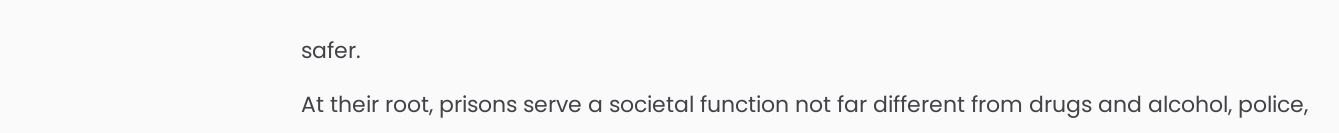safer.

At their root, prisons serve a societal function not far different from drugs and alcohol, police,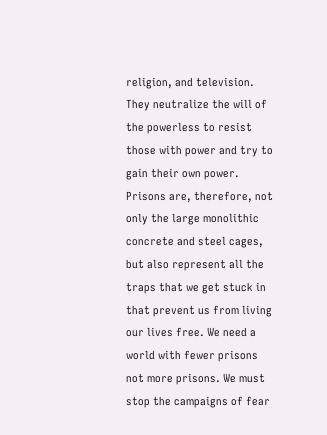religion, and television. They neutralize the will of the powerless to resist those with power and try to gain their own power. Prisons are, therefore, not only the large monolithic concrete and steel cages, but also represent all the traps that we get stuck in that prevent us from living our lives free. We need a world with fewer prisons not more prisons. We must stop the campaigns of fear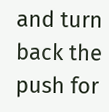and turn back the push for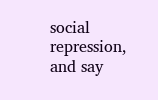social repression, and say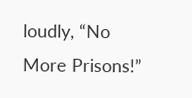loudly, “No More Prisons!”